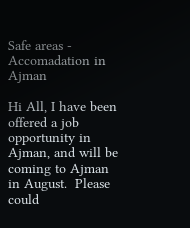Safe areas - Accomadation in Ajman

Hi All, I have been offered a job opportunity in Ajman, and will be coming to Ajman in August.  Please could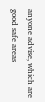anyone advise, which are good safe areas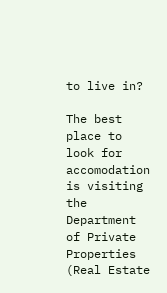to live in?

The best place to look for accomodation is visiting the Department of Private Properties (Real Estate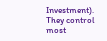Investment). They control most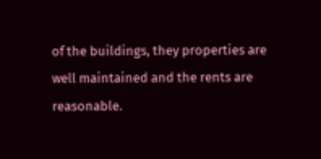of the buildings, they properties are well maintained and the rents are reasonable.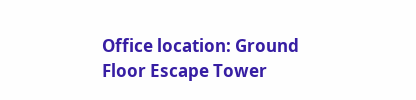Office location: Ground Floor Escape Tower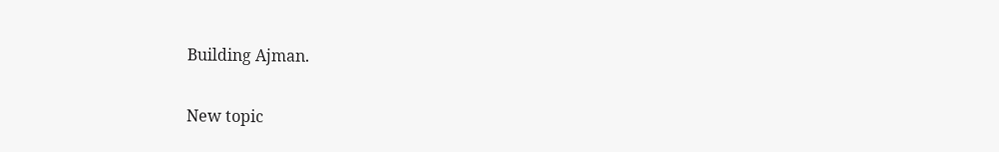Building Ajman.


New topic